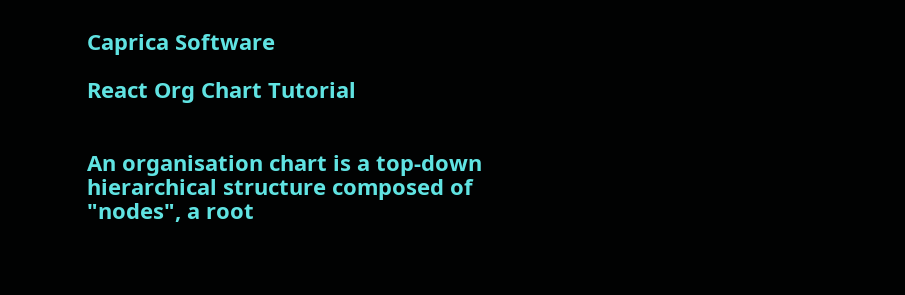Caprica Software

React Org Chart Tutorial


An organisation chart is a top-down hierarchical structure composed of "nodes", a root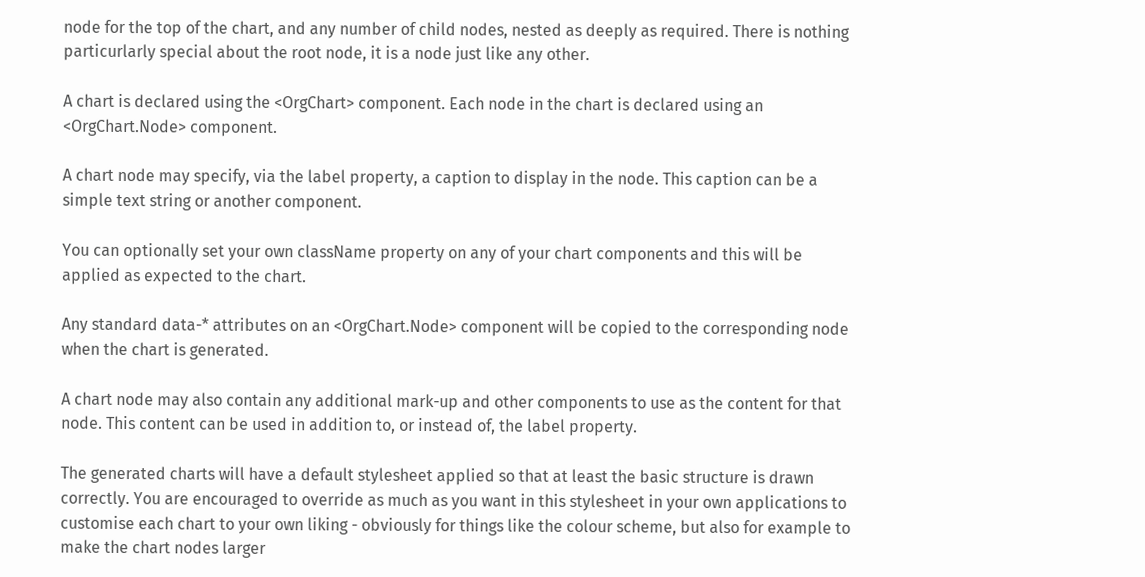node for the top of the chart, and any number of child nodes, nested as deeply as required. There is nothing particurlarly special about the root node, it is a node just like any other.

A chart is declared using the <OrgChart> component. Each node in the chart is declared using an <OrgChart.Node> component.

A chart node may specify, via the label property, a caption to display in the node. This caption can be a simple text string or another component.

You can optionally set your own className property on any of your chart components and this will be applied as expected to the chart.

Any standard data-* attributes on an <OrgChart.Node> component will be copied to the corresponding node when the chart is generated.

A chart node may also contain any additional mark-up and other components to use as the content for that node. This content can be used in addition to, or instead of, the label property.

The generated charts will have a default stylesheet applied so that at least the basic structure is drawn correctly. You are encouraged to override as much as you want in this stylesheet in your own applications to customise each chart to your own liking - obviously for things like the colour scheme, but also for example to make the chart nodes larger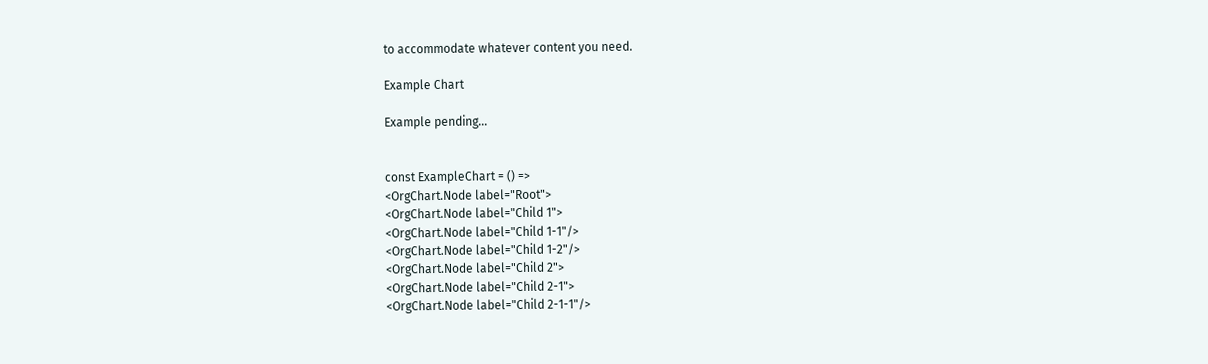to accommodate whatever content you need.

Example Chart

Example pending...


const ExampleChart = () =>
<OrgChart.Node label="Root">
<OrgChart.Node label="Child 1">
<OrgChart.Node label="Child 1-1"/>
<OrgChart.Node label="Child 1-2"/>
<OrgChart.Node label="Child 2">
<OrgChart.Node label="Child 2-1">
<OrgChart.Node label="Child 2-1-1"/>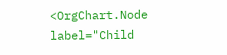<OrgChart.Node label="Child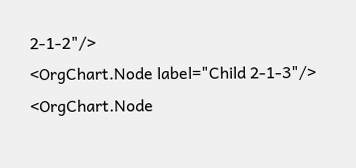2-1-2"/>
<OrgChart.Node label="Child 2-1-3"/>
<OrgChart.Node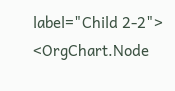label="Child 2-2">
<OrgChart.Node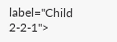label="Child 2-2-1">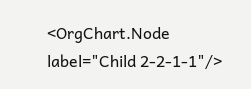<OrgChart.Node label="Child 2-2-1-1"/>